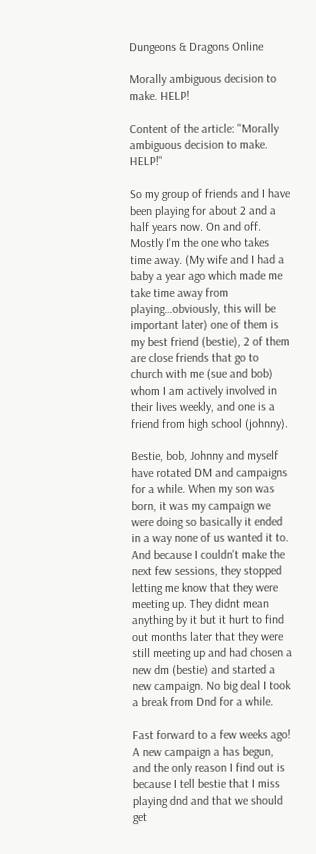Dungeons & Dragons Online

Morally ambiguous decision to make. HELP!

Content of the article: "Morally ambiguous decision to make. HELP!"

So my group of friends and I have been playing for about 2 and a half years now. On and off. Mostly I'm the one who takes time away. (My wife and I had a baby a year ago which made me take time away from playing…obviously, this will be important later) one of them is my best friend (bestie), 2 of them are close friends that go to church with me (sue and bob) whom I am actively involved in their lives weekly, and one is a friend from high school (johnny).

Bestie, bob, Johnny and myself have rotated DM and campaigns for a while. When my son was born, it was my campaign we were doing so basically it ended in a way none of us wanted it to. And because I couldn't make the next few sessions, they stopped letting me know that they were meeting up. They didnt mean anything by it but it hurt to find out months later that they were still meeting up and had chosen a new dm (bestie) and started a new campaign. No big deal I took a break from Dnd for a while.

Fast forward to a few weeks ago! A new campaign a has begun, and the only reason I find out is because I tell bestie that I miss playing dnd and that we should get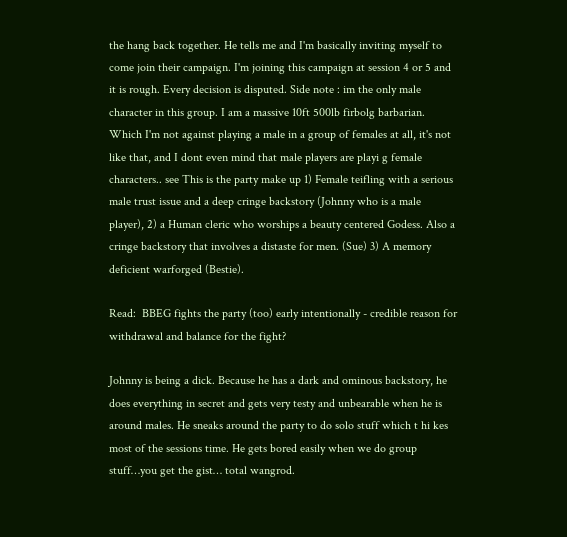the hang back together. He tells me and I'm basically inviting myself to come join their campaign. I'm joining this campaign at session 4 or 5 and it is rough. Every decision is disputed. Side note : im the only male character in this group. I am a massive 10ft 500lb firbolg barbarian. Which I'm not against playing a male in a group of females at all, it's not like that, and I dont even mind that male players are playi g female characters.. see This is the party make up 1) Female teifling with a serious male trust issue and a deep cringe backstory (Johnny who is a male player), 2) a Human cleric who worships a beauty centered Godess. Also a cringe backstory that involves a distaste for men. (Sue) 3) A memory deficient warforged (Bestie).

Read:  BBEG fights the party (too) early intentionally - credible reason for withdrawal and balance for the fight?

Johnny is being a dick. Because he has a dark and ominous backstory, he does everything in secret and gets very testy and unbearable when he is around males. He sneaks around the party to do solo stuff which t hi kes most of the sessions time. He gets bored easily when we do group stuff…you get the gist… total wangrod.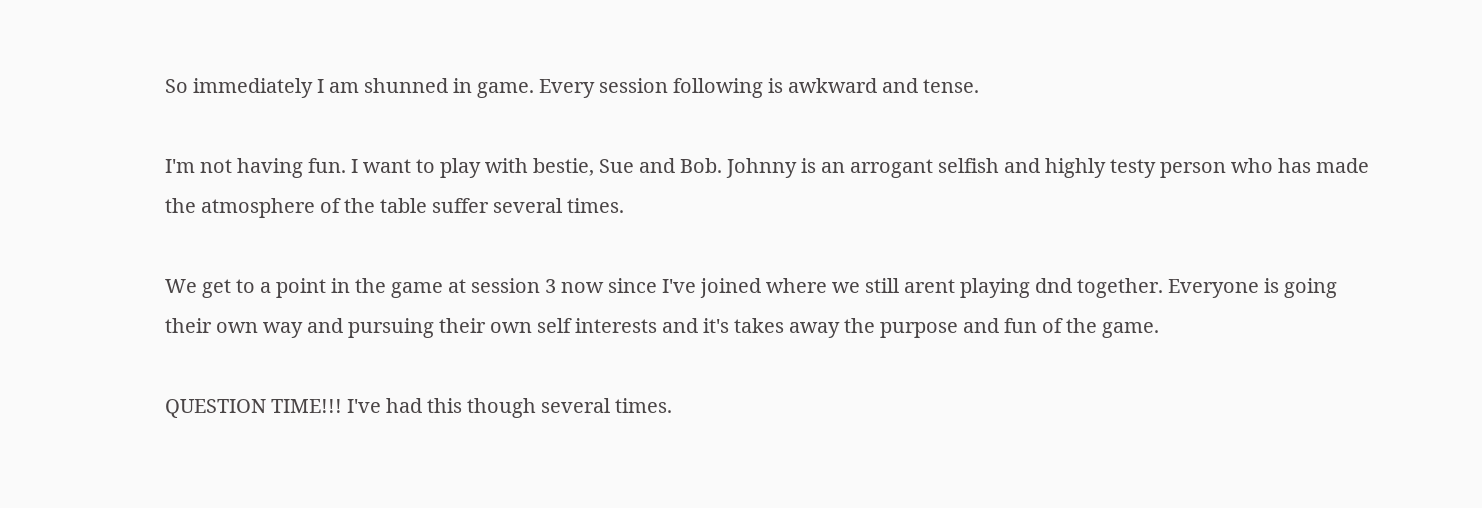So immediately I am shunned in game. Every session following is awkward and tense.

I'm not having fun. I want to play with bestie, Sue and Bob. Johnny is an arrogant selfish and highly testy person who has made the atmosphere of the table suffer several times.

We get to a point in the game at session 3 now since I've joined where we still arent playing dnd together. Everyone is going their own way and pursuing their own self interests and it's takes away the purpose and fun of the game.

QUESTION TIME!!! I've had this though several times.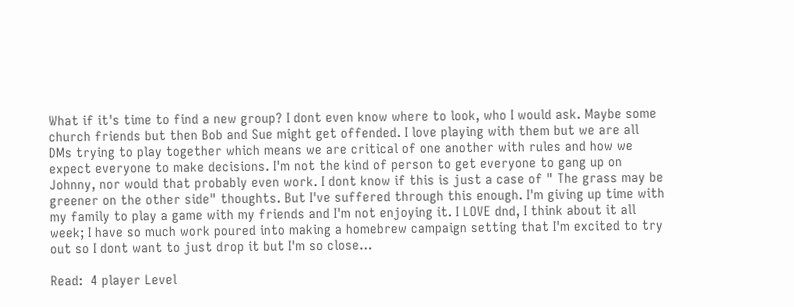What if it's time to find a new group? I dont even know where to look, who I would ask. Maybe some church friends but then Bob and Sue might get offended. I love playing with them but we are all DMs trying to play together which means we are critical of one another with rules and how we expect everyone to make decisions. I'm not the kind of person to get everyone to gang up on Johnny, nor would that probably even work. I dont know if this is just a case of " The grass may be greener on the other side" thoughts. But I've suffered through this enough. I'm giving up time with my family to play a game with my friends and I'm not enjoying it. I LOVE dnd, I think about it all week; I have so much work poured into making a homebrew campaign setting that I'm excited to try out so I dont want to just drop it but I'm so close…

Read:  4 player Level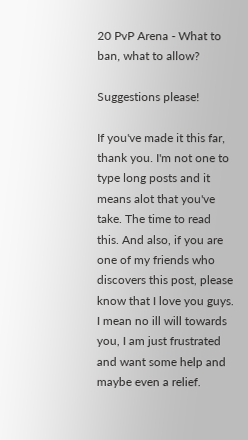20 PvP Arena - What to ban, what to allow?

Suggestions please!

If you've made it this far, thank you. I'm not one to type long posts and it means alot that you've take. The time to read this. And also, if you are one of my friends who discovers this post, please know that I love you guys. I mean no ill will towards you, I am just frustrated and want some help and maybe even a relief.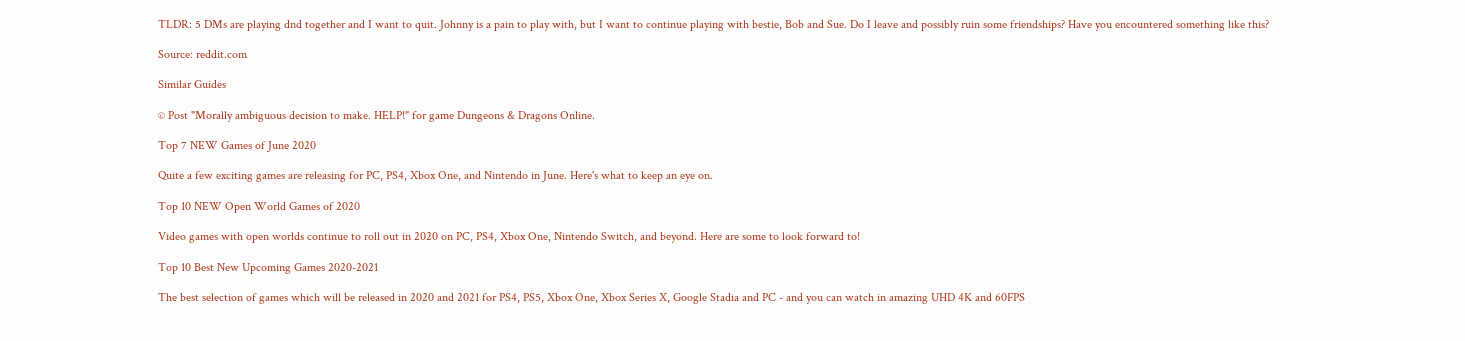TLDR: 5 DMs are playing dnd together and I want to quit. Johnny is a pain to play with, but I want to continue playing with bestie, Bob and Sue. Do I leave and possibly ruin some friendships? Have you encountered something like this?

Source: reddit.com

Similar Guides

© Post "Morally ambiguous decision to make. HELP!" for game Dungeons & Dragons Online.

Top 7 NEW Games of June 2020

Quite a few exciting games are releasing for PC, PS4, Xbox One, and Nintendo in June. Here's what to keep an eye on.

Top 10 NEW Open World Games of 2020

Video games with open worlds continue to roll out in 2020 on PC, PS4, Xbox One, Nintendo Switch, and beyond. Here are some to look forward to!

Top 10 Best New Upcoming Games 2020-2021

The best selection of games which will be released in 2020 and 2021 for PS4, PS5, Xbox One, Xbox Series X, Google Stadia and PC - and you can watch in amazing UHD 4K and 60FPS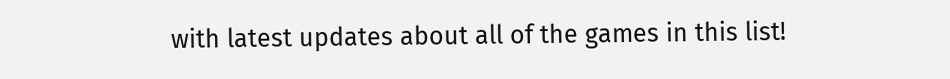with latest updates about all of the games in this list!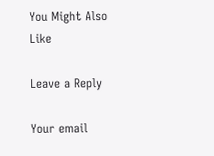You Might Also Like

Leave a Reply

Your email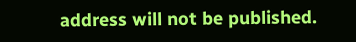address will not be published.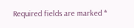Required fields are marked *